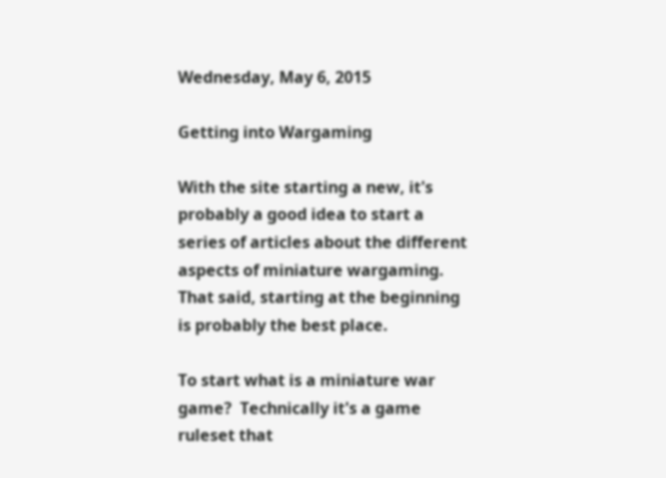Wednesday, May 6, 2015

Getting into Wargaming

With the site starting a new, it's probably a good idea to start a series of articles about the different aspects of miniature wargaming.  That said, starting at the beginning is probably the best place.

To start what is a miniature war game?  Technically it's a game ruleset that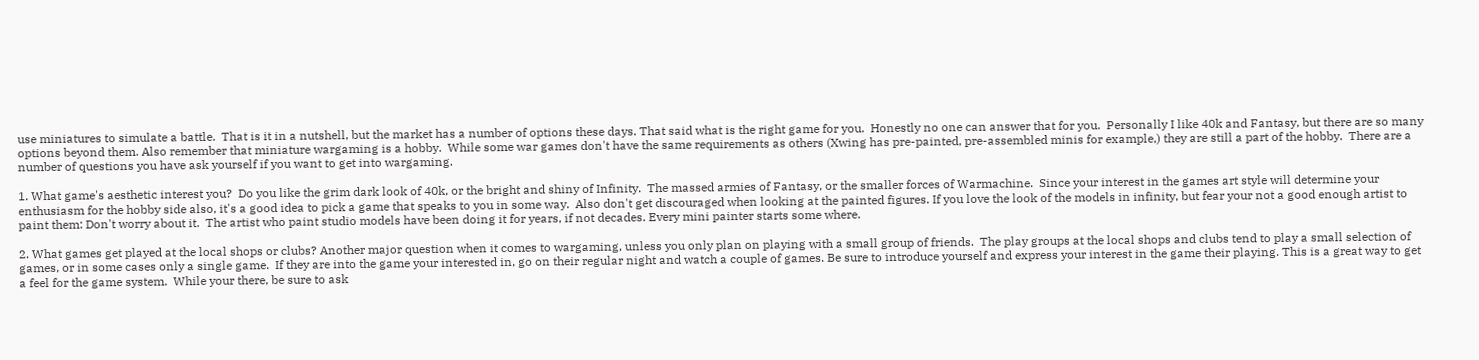use miniatures to simulate a battle.  That is it in a nutshell, but the market has a number of options these days. That said what is the right game for you.  Honestly no one can answer that for you.  Personally I like 40k and Fantasy, but there are so many options beyond them. Also remember that miniature wargaming is a hobby.  While some war games don't have the same requirements as others (Xwing has pre-painted, pre-assembled minis for example,) they are still a part of the hobby.  There are a number of questions you have ask yourself if you want to get into wargaming.

1. What game's aesthetic interest you?  Do you like the grim dark look of 40k, or the bright and shiny of Infinity.  The massed armies of Fantasy, or the smaller forces of Warmachine.  Since your interest in the games art style will determine your enthusiasm for the hobby side also, it's a good idea to pick a game that speaks to you in some way.  Also don't get discouraged when looking at the painted figures. If you love the look of the models in infinity, but fear your not a good enough artist to paint them: Don't worry about it.  The artist who paint studio models have been doing it for years, if not decades. Every mini painter starts some where.

2. What games get played at the local shops or clubs? Another major question when it comes to wargaming, unless you only plan on playing with a small group of friends.  The play groups at the local shops and clubs tend to play a small selection of games, or in some cases only a single game.  If they are into the game your interested in, go on their regular night and watch a couple of games. Be sure to introduce yourself and express your interest in the game their playing. This is a great way to get a feel for the game system.  While your there, be sure to ask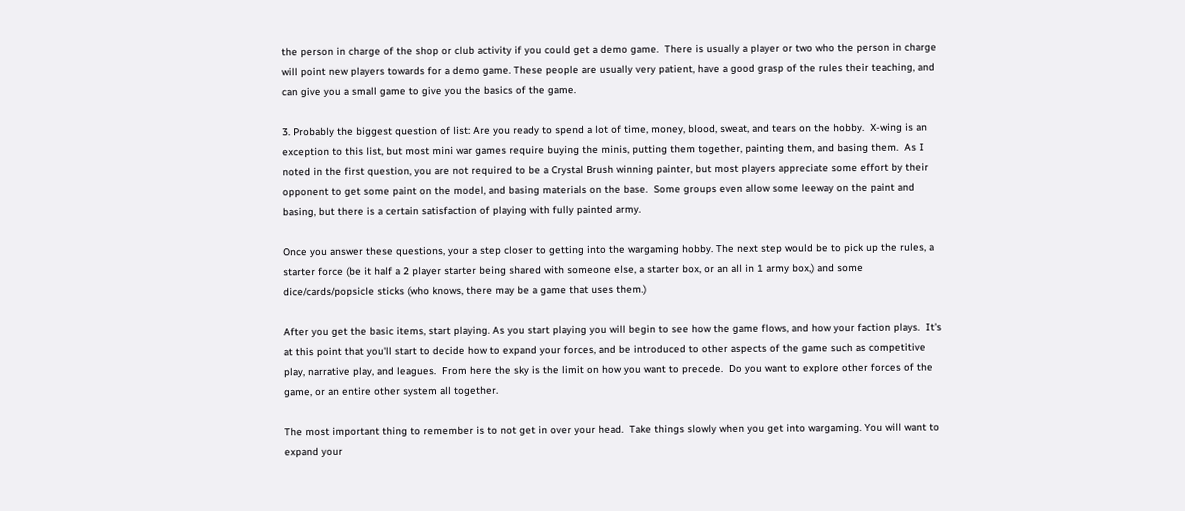the person in charge of the shop or club activity if you could get a demo game.  There is usually a player or two who the person in charge will point new players towards for a demo game. These people are usually very patient, have a good grasp of the rules their teaching, and can give you a small game to give you the basics of the game.

3. Probably the biggest question of list: Are you ready to spend a lot of time, money, blood, sweat, and tears on the hobby.  X-wing is an exception to this list, but most mini war games require buying the minis, putting them together, painting them, and basing them.  As I noted in the first question, you are not required to be a Crystal Brush winning painter, but most players appreciate some effort by their opponent to get some paint on the model, and basing materials on the base.  Some groups even allow some leeway on the paint and basing, but there is a certain satisfaction of playing with fully painted army.

Once you answer these questions, your a step closer to getting into the wargaming hobby. The next step would be to pick up the rules, a starter force (be it half a 2 player starter being shared with someone else, a starter box, or an all in 1 army box,) and some dice/cards/popsicle sticks (who knows, there may be a game that uses them.)

After you get the basic items, start playing. As you start playing you will begin to see how the game flows, and how your faction plays.  It's at this point that you'll start to decide how to expand your forces, and be introduced to other aspects of the game such as competitive play, narrative play, and leagues.  From here the sky is the limit on how you want to precede.  Do you want to explore other forces of the game, or an entire other system all together.

The most important thing to remember is to not get in over your head.  Take things slowly when you get into wargaming. You will want to expand your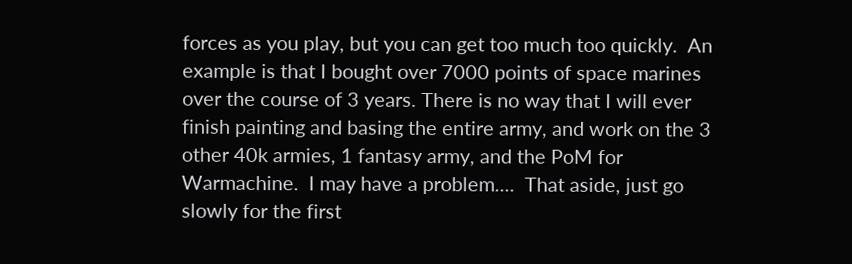forces as you play, but you can get too much too quickly.  An example is that I bought over 7000 points of space marines over the course of 3 years. There is no way that I will ever finish painting and basing the entire army, and work on the 3 other 40k armies, 1 fantasy army, and the PoM for Warmachine.  I may have a problem....  That aside, just go slowly for the first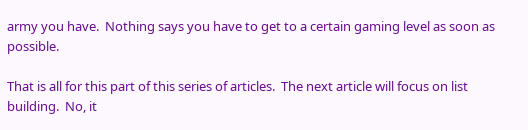army you have.  Nothing says you have to get to a certain gaming level as soon as possible.

That is all for this part of this series of articles.  The next article will focus on list building.  No, it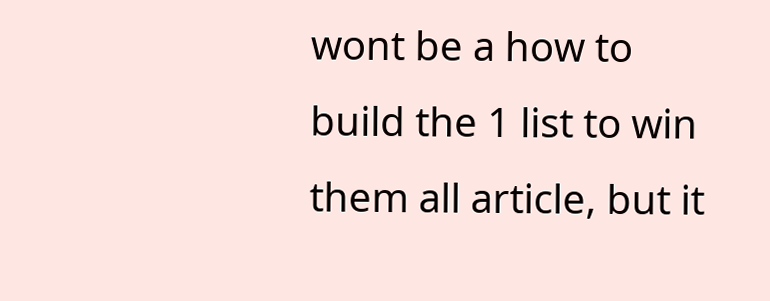wont be a how to build the 1 list to win them all article, but it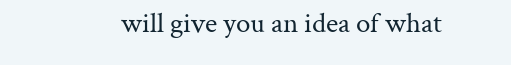will give you an idea of what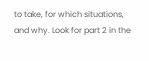to take, for which situations, and why. Look for part 2 in the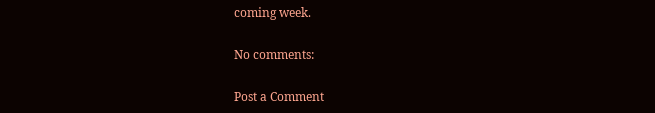coming week.

No comments:

Post a Comment